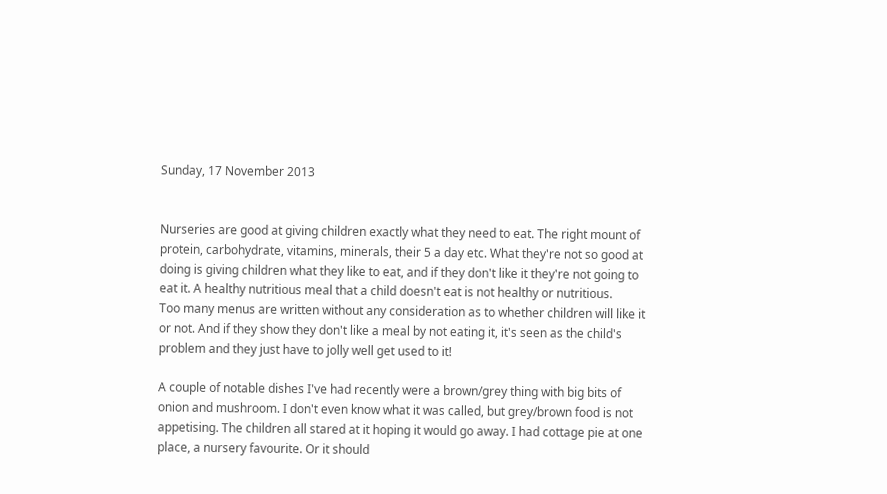Sunday, 17 November 2013


Nurseries are good at giving children exactly what they need to eat. The right mount of protein, carbohydrate, vitamins, minerals, their 5 a day etc. What they're not so good at doing is giving children what they like to eat, and if they don't like it they're not going to eat it. A healthy nutritious meal that a child doesn't eat is not healthy or nutritious.
Too many menus are written without any consideration as to whether children will like it or not. And if they show they don't like a meal by not eating it, it's seen as the child's problem and they just have to jolly well get used to it!

A couple of notable dishes I've had recently were a brown/grey thing with big bits of onion and mushroom. I don't even know what it was called, but grey/brown food is not appetising. The children all stared at it hoping it would go away. I had cottage pie at one place, a nursery favourite. Or it should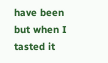have been but when I tasted it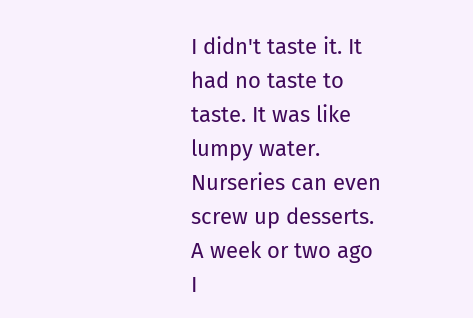I didn't taste it. It had no taste to taste. It was like lumpy water. Nurseries can even screw up desserts. A week or two ago I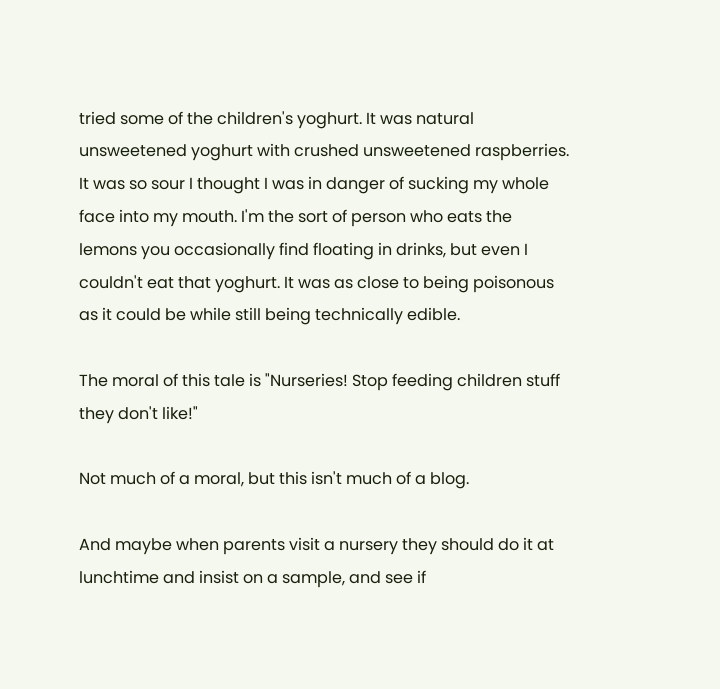tried some of the children's yoghurt. It was natural unsweetened yoghurt with crushed unsweetened raspberries. It was so sour I thought I was in danger of sucking my whole face into my mouth. I'm the sort of person who eats the lemons you occasionally find floating in drinks, but even I couldn't eat that yoghurt. It was as close to being poisonous as it could be while still being technically edible.

The moral of this tale is "Nurseries! Stop feeding children stuff they don't like!"

Not much of a moral, but this isn't much of a blog.

And maybe when parents visit a nursery they should do it at lunchtime and insist on a sample, and see if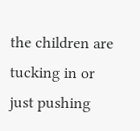the children are tucking in or just pushing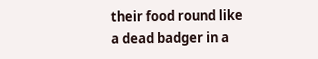their food round like a dead badger in a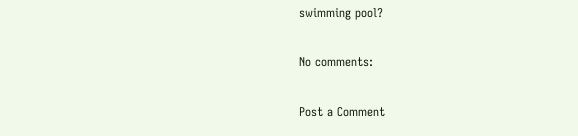swimming pool?

No comments:

Post a Comment